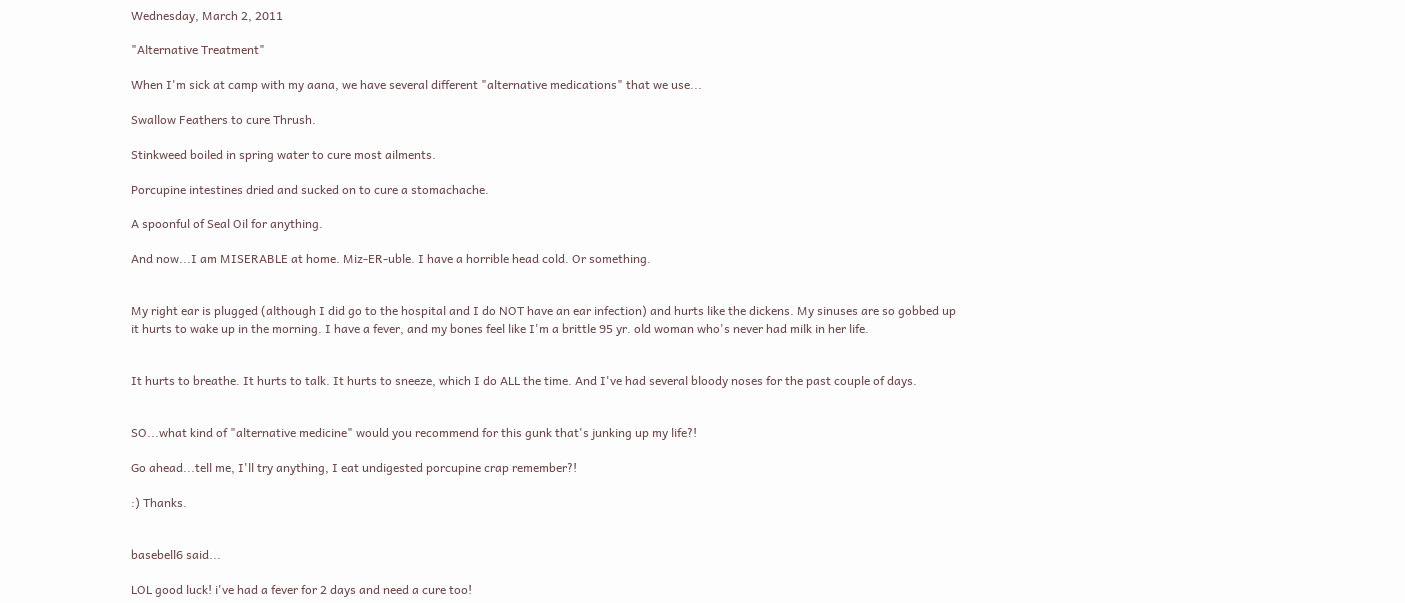Wednesday, March 2, 2011

"Alternative Treatment"

When I'm sick at camp with my aana, we have several different "alternative medications" that we use...

Swallow Feathers to cure Thrush.

Stinkweed boiled in spring water to cure most ailments.

Porcupine intestines dried and sucked on to cure a stomachache.

A spoonful of Seal Oil for anything.

And now...I am MISERABLE at home. Miz-ER-uble. I have a horrible head cold. Or something.


My right ear is plugged (although I did go to the hospital and I do NOT have an ear infection) and hurts like the dickens. My sinuses are so gobbed up it hurts to wake up in the morning. I have a fever, and my bones feel like I'm a brittle 95 yr. old woman who's never had milk in her life.


It hurts to breathe. It hurts to talk. It hurts to sneeze, which I do ALL the time. And I've had several bloody noses for the past couple of days.


SO...what kind of "alternative medicine" would you recommend for this gunk that's junking up my life?!

Go ahead...tell me, I'll try anything, I eat undigested porcupine crap remember?!

:) Thanks.


basebell6 said...

LOL good luck! i've had a fever for 2 days and need a cure too!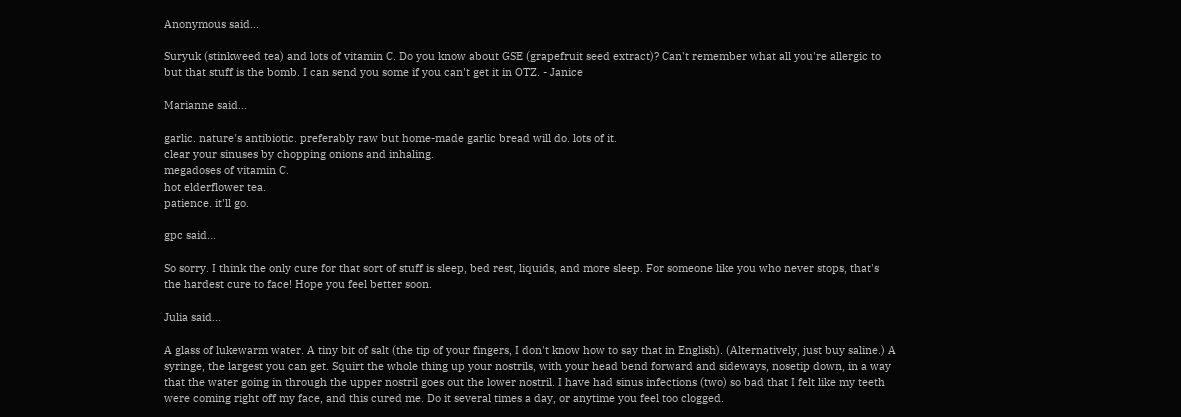Anonymous said...

Suryuk (stinkweed tea) and lots of vitamin C. Do you know about GSE (grapefruit seed extract)? Can't remember what all you're allergic to but that stuff is the bomb. I can send you some if you can't get it in OTZ. - Janice

Marianne said...

garlic. nature's antibiotic. preferably raw but home-made garlic bread will do. lots of it.
clear your sinuses by chopping onions and inhaling.
megadoses of vitamin C.
hot elderflower tea.
patience. it'll go.

gpc said...

So sorry. I think the only cure for that sort of stuff is sleep, bed rest, liquids, and more sleep. For someone like you who never stops, that's the hardest cure to face! Hope you feel better soon.

Julia said...

A glass of lukewarm water. A tiny bit of salt (the tip of your fingers, I don't know how to say that in English). (Alternatively, just buy saline.) A syringe, the largest you can get. Squirt the whole thing up your nostrils, with your head bend forward and sideways, nosetip down, in a way that the water going in through the upper nostril goes out the lower nostril. I have had sinus infections (two) so bad that I felt like my teeth were coming right off my face, and this cured me. Do it several times a day, or anytime you feel too clogged.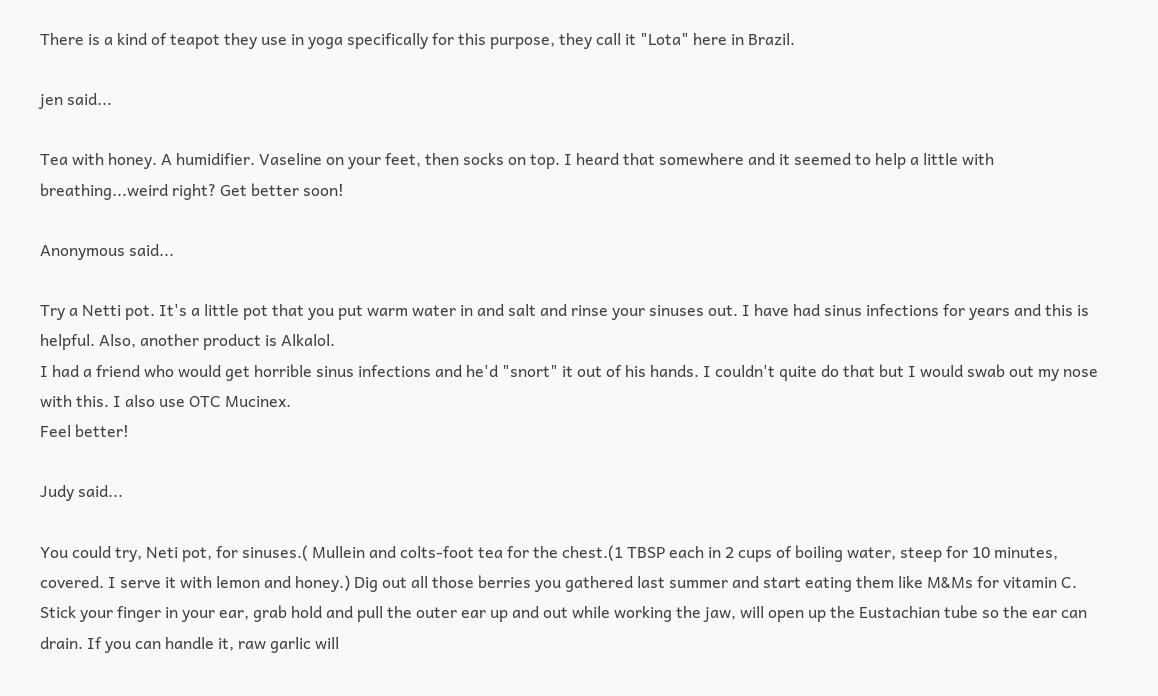There is a kind of teapot they use in yoga specifically for this purpose, they call it "Lota" here in Brazil.

jen said...

Tea with honey. A humidifier. Vaseline on your feet, then socks on top. I heard that somewhere and it seemed to help a little with breathing...weird right? Get better soon!

Anonymous said...

Try a Netti pot. It's a little pot that you put warm water in and salt and rinse your sinuses out. I have had sinus infections for years and this is helpful. Also, another product is Alkalol.
I had a friend who would get horrible sinus infections and he'd "snort" it out of his hands. I couldn't quite do that but I would swab out my nose with this. I also use OTC Mucinex.
Feel better!

Judy said...

You could try, Neti pot, for sinuses.( Mullein and colts-foot tea for the chest.(1 TBSP each in 2 cups of boiling water, steep for 10 minutes, covered. I serve it with lemon and honey.) Dig out all those berries you gathered last summer and start eating them like M&Ms for vitamin C. Stick your finger in your ear, grab hold and pull the outer ear up and out while working the jaw, will open up the Eustachian tube so the ear can drain. If you can handle it, raw garlic will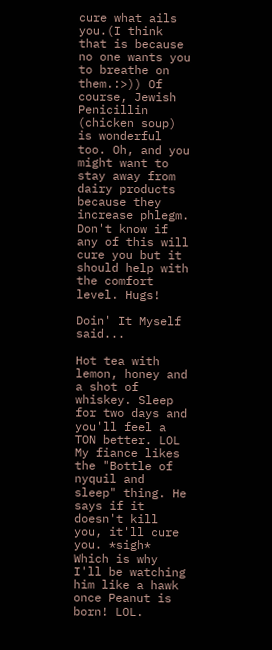cure what ails you.(I think that is because no one wants you to breathe on them.:>)) Of course, Jewish Penicillin (chicken soup) is wonderful too. Oh, and you might want to stay away from dairy products because they increase phlegm. Don't know if any of this will cure you but it should help with the comfort level. Hugs!

Doin' It Myself said...

Hot tea with lemon, honey and a shot of whiskey. Sleep for two days and you'll feel a TON better. LOL
My fiance likes the "Bottle of nyquil and sleep" thing. He says if it doesn't kill you, it'll cure you. *sigh* Which is why I'll be watching him like a hawk once Peanut is born! LOL.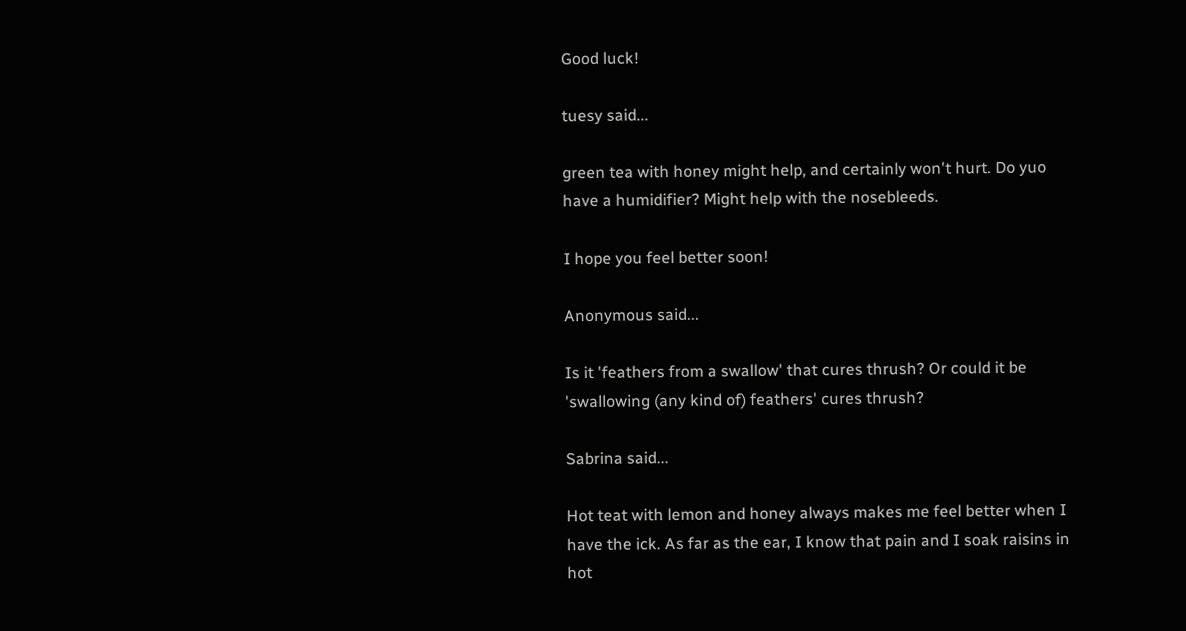Good luck!

tuesy said...

green tea with honey might help, and certainly won't hurt. Do yuo have a humidifier? Might help with the nosebleeds.

I hope you feel better soon!

Anonymous said...

Is it 'feathers from a swallow' that cures thrush? Or could it be 'swallowing (any kind of) feathers' cures thrush?

Sabrina said...

Hot teat with lemon and honey always makes me feel better when I have the ick. As far as the ear, I know that pain and I soak raisins in hot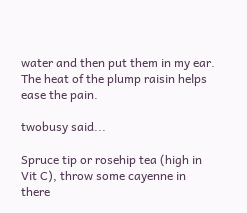water and then put them in my ear. The heat of the plump raisin helps ease the pain.

twobusy said...

Spruce tip or rosehip tea (high in Vit C), throw some cayenne in there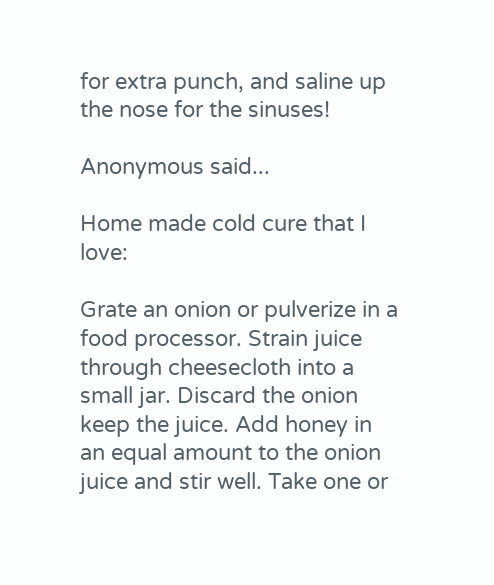for extra punch, and saline up the nose for the sinuses!

Anonymous said...

Home made cold cure that I love:

Grate an onion or pulverize in a food processor. Strain juice through cheesecloth into a small jar. Discard the onion keep the juice. Add honey in an equal amount to the onion juice and stir well. Take one or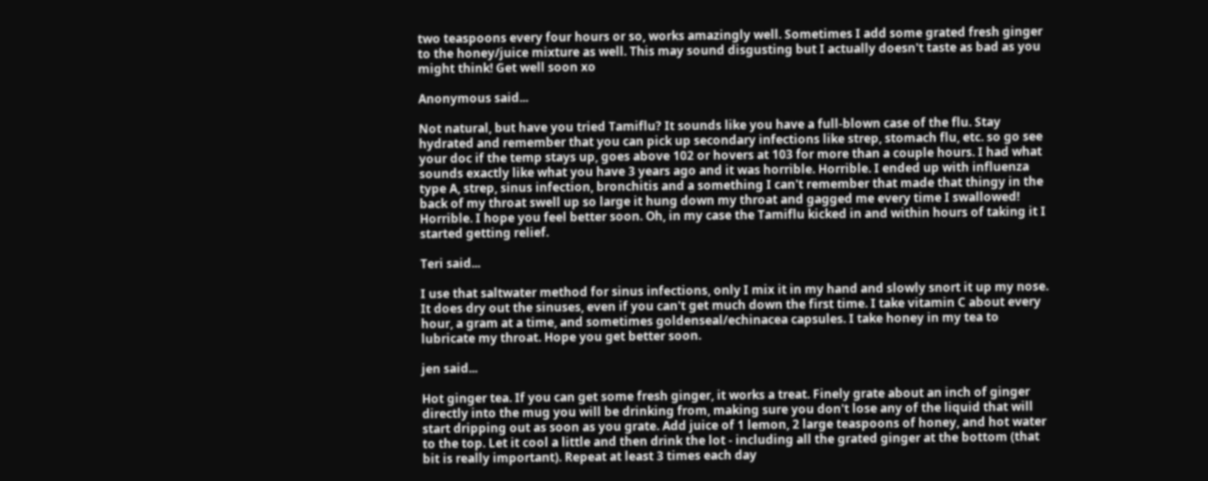two teaspoons every four hours or so, works amazingly well. Sometimes I add some grated fresh ginger to the honey/juice mixture as well. This may sound disgusting but I actually doesn't taste as bad as you might think! Get well soon xo

Anonymous said...

Not natural, but have you tried Tamiflu? It sounds like you have a full-blown case of the flu. Stay hydrated and remember that you can pick up secondary infections like strep, stomach flu, etc. so go see your doc if the temp stays up, goes above 102 or hovers at 103 for more than a couple hours. I had what sounds exactly like what you have 3 years ago and it was horrible. Horrible. I ended up with influenza type A, strep, sinus infection, bronchitis and a something I can't remember that made that thingy in the back of my throat swell up so large it hung down my throat and gagged me every time I swallowed! Horrible. I hope you feel better soon. Oh, in my case the Tamiflu kicked in and within hours of taking it I started getting relief.

Teri said...

I use that saltwater method for sinus infections, only I mix it in my hand and slowly snort it up my nose. It does dry out the sinuses, even if you can't get much down the first time. I take vitamin C about every hour, a gram at a time, and sometimes goldenseal/echinacea capsules. I take honey in my tea to lubricate my throat. Hope you get better soon.

jen said...

Hot ginger tea. If you can get some fresh ginger, it works a treat. Finely grate about an inch of ginger directly into the mug you will be drinking from, making sure you don't lose any of the liquid that will start dripping out as soon as you grate. Add juice of 1 lemon, 2 large teaspoons of honey, and hot water to the top. Let it cool a little and then drink the lot - including all the grated ginger at the bottom (that bit is really important). Repeat at least 3 times each day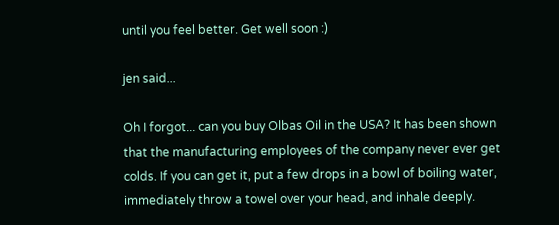until you feel better. Get well soon :)

jen said...

Oh I forgot... can you buy Olbas Oil in the USA? It has been shown that the manufacturing employees of the company never ever get colds. If you can get it, put a few drops in a bowl of boiling water, immediately throw a towel over your head, and inhale deeply.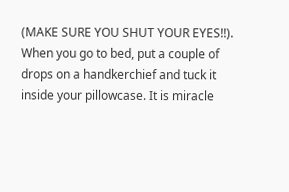(MAKE SURE YOU SHUT YOUR EYES!!). When you go to bed, put a couple of drops on a handkerchief and tuck it inside your pillowcase. It is miracle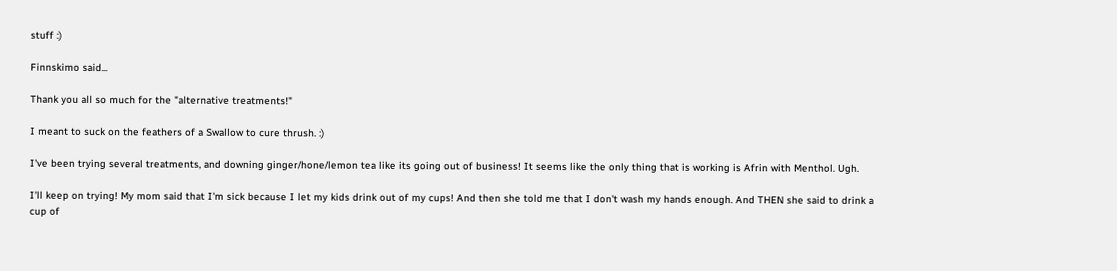stuff :)

Finnskimo said...

Thank you all so much for the "alternative treatments!"

I meant to suck on the feathers of a Swallow to cure thrush. :)

I've been trying several treatments, and downing ginger/hone/lemon tea like its going out of business! It seems like the only thing that is working is Afrin with Menthol. Ugh.

I'll keep on trying! My mom said that I'm sick because I let my kids drink out of my cups! And then she told me that I don't wash my hands enough. And THEN she said to drink a cup of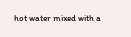hot water mixed with a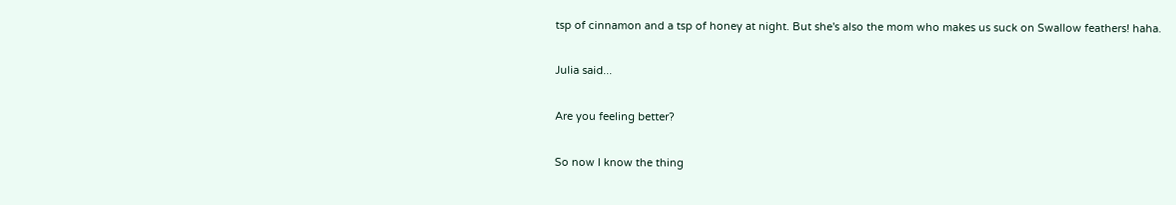tsp of cinnamon and a tsp of honey at night. But she's also the mom who makes us suck on Swallow feathers! haha.

Julia said...

Are you feeling better?

So now I know the thing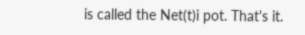is called the Net(t)i pot. That's it.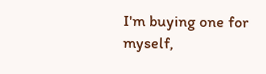I'm buying one for myself,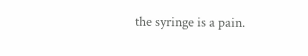the syringe is a pain.